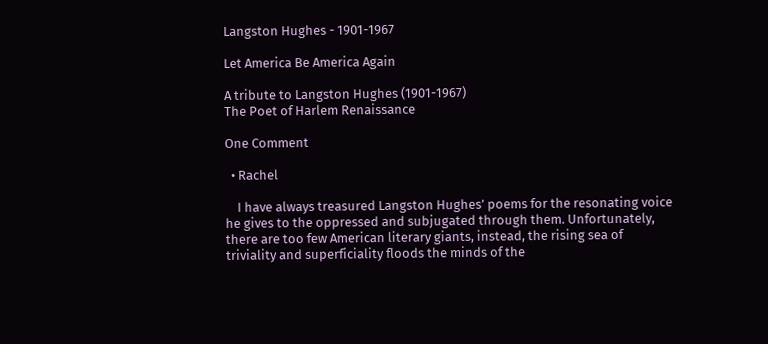Langston Hughes - 1901-1967

Let America Be America Again

A tribute to Langston Hughes (1901-1967)
The Poet of Harlem Renaissance

One Comment

  • Rachel

    I have always treasured Langston Hughes’ poems for the resonating voice he gives to the oppressed and subjugated through them. Unfortunately, there are too few American literary giants, instead, the rising sea of triviality and superficiality floods the minds of the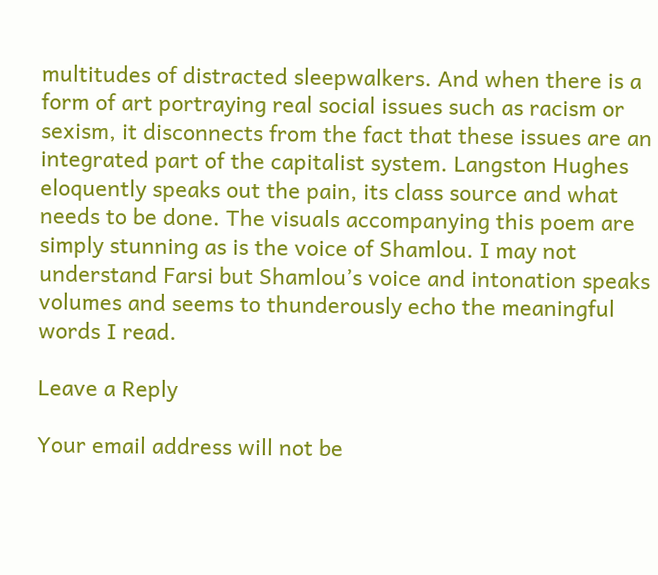multitudes of distracted sleepwalkers. And when there is a form of art portraying real social issues such as racism or sexism, it disconnects from the fact that these issues are an integrated part of the capitalist system. Langston Hughes eloquently speaks out the pain, its class source and what needs to be done. The visuals accompanying this poem are simply stunning as is the voice of Shamlou. I may not understand Farsi but Shamlou’s voice and intonation speaks volumes and seems to thunderously echo the meaningful words I read.

Leave a Reply

Your email address will not be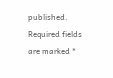published. Required fields are marked *